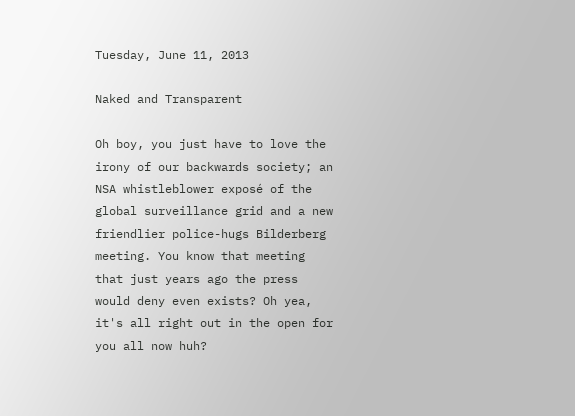Tuesday, June 11, 2013

Naked and Transparent

Oh boy, you just have to love the irony of our backwards society; an NSA whistleblower exposé of the global surveillance grid and a new friendlier police-hugs Bilderberg meeting. You know that meeting that just years ago the press would deny even exists? Oh yea, it's all right out in the open for you all now huh?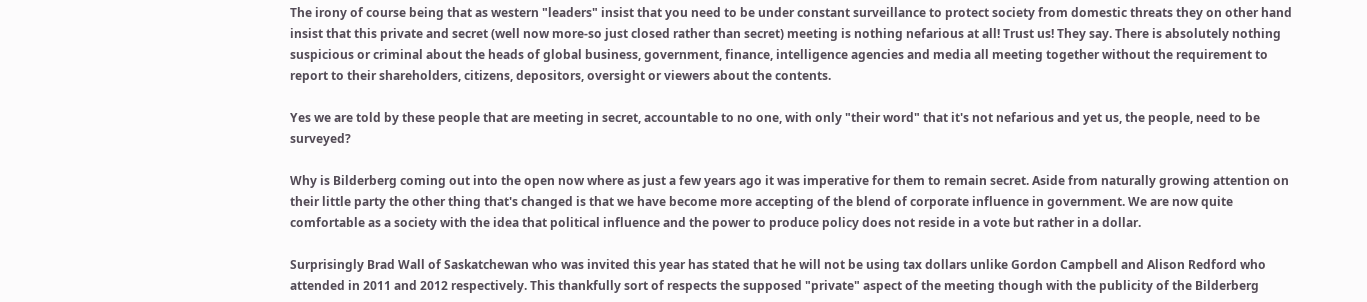The irony of course being that as western "leaders" insist that you need to be under constant surveillance to protect society from domestic threats they on other hand insist that this private and secret (well now more-so just closed rather than secret) meeting is nothing nefarious at all! Trust us! They say. There is absolutely nothing suspicious or criminal about the heads of global business, government, finance, intelligence agencies and media all meeting together without the requirement to report to their shareholders, citizens, depositors, oversight or viewers about the contents.

Yes we are told by these people that are meeting in secret, accountable to no one, with only "their word" that it's not nefarious and yet us, the people, need to be surveyed?

Why is Bilderberg coming out into the open now where as just a few years ago it was imperative for them to remain secret. Aside from naturally growing attention on their little party the other thing that's changed is that we have become more accepting of the blend of corporate influence in government. We are now quite comfortable as a society with the idea that political influence and the power to produce policy does not reside in a vote but rather in a dollar.

Surprisingly Brad Wall of Saskatchewan who was invited this year has stated that he will not be using tax dollars unlike Gordon Campbell and Alison Redford who attended in 2011 and 2012 respectively. This thankfully sort of respects the supposed "private" aspect of the meeting though with the publicity of the Bilderberg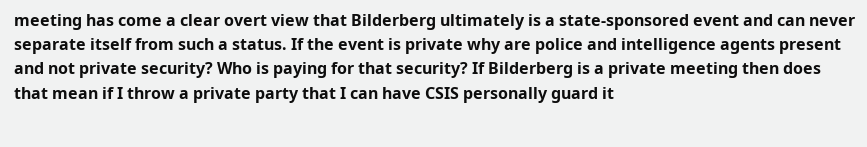meeting has come a clear overt view that Bilderberg ultimately is a state-sponsored event and can never separate itself from such a status. If the event is private why are police and intelligence agents present and not private security? Who is paying for that security? If Bilderberg is a private meeting then does that mean if I throw a private party that I can have CSIS personally guard it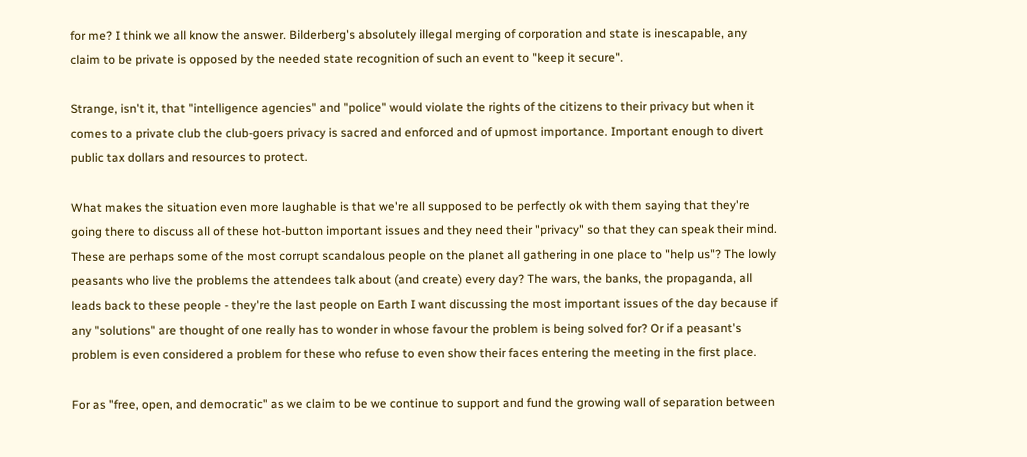for me? I think we all know the answer. Bilderberg's absolutely illegal merging of corporation and state is inescapable, any claim to be private is opposed by the needed state recognition of such an event to "keep it secure".

Strange, isn't it, that "intelligence agencies" and "police" would violate the rights of the citizens to their privacy but when it comes to a private club the club-goers privacy is sacred and enforced and of upmost importance. Important enough to divert public tax dollars and resources to protect.

What makes the situation even more laughable is that we're all supposed to be perfectly ok with them saying that they're going there to discuss all of these hot-button important issues and they need their "privacy" so that they can speak their mind. These are perhaps some of the most corrupt scandalous people on the planet all gathering in one place to "help us"? The lowly peasants who live the problems the attendees talk about (and create) every day? The wars, the banks, the propaganda, all leads back to these people - they're the last people on Earth I want discussing the most important issues of the day because if any "solutions" are thought of one really has to wonder in whose favour the problem is being solved for? Or if a peasant's problem is even considered a problem for these who refuse to even show their faces entering the meeting in the first place.

For as "free, open, and democratic" as we claim to be we continue to support and fund the growing wall of separation between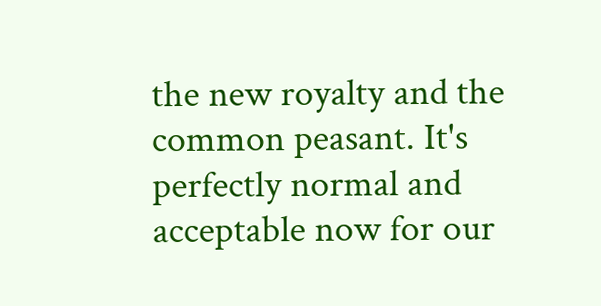the new royalty and the common peasant. It's perfectly normal and acceptable now for our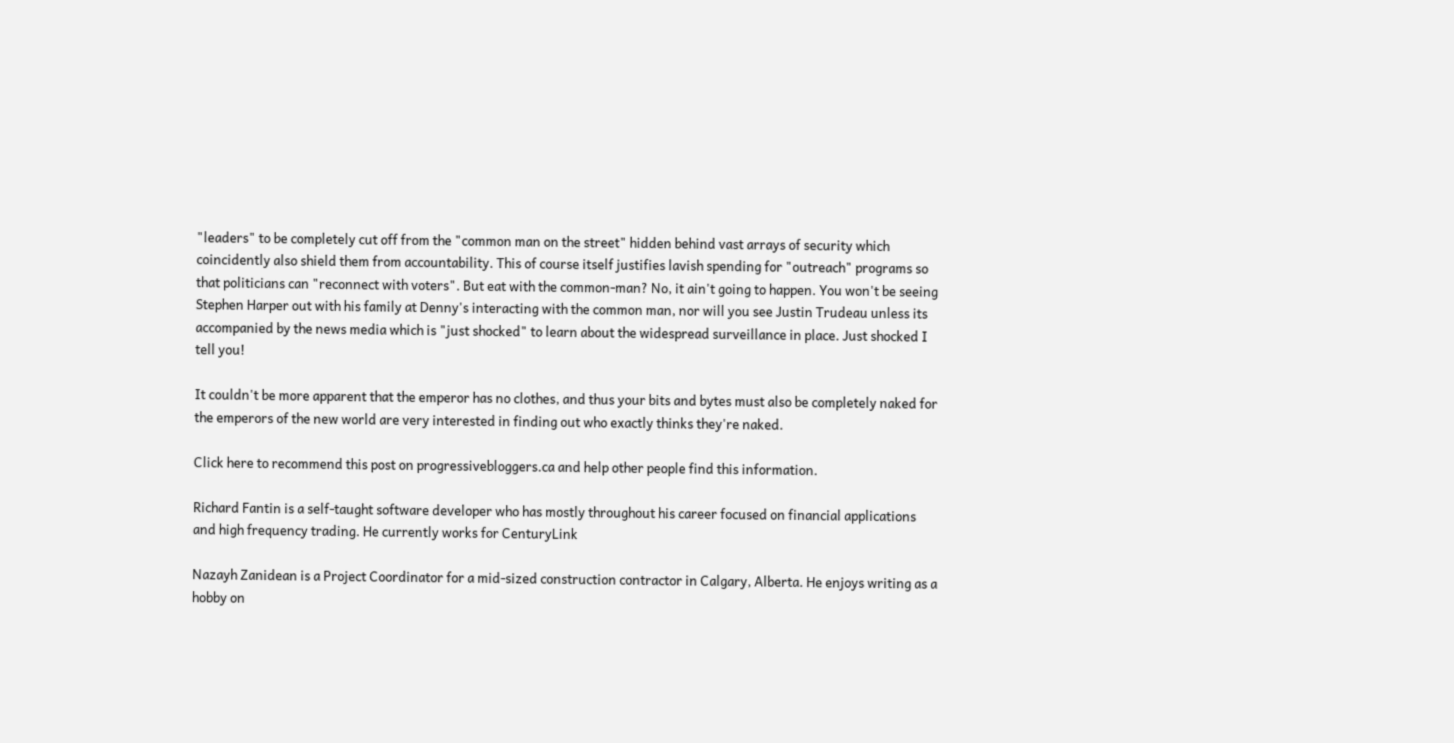"leaders" to be completely cut off from the "common man on the street" hidden behind vast arrays of security which coincidently also shield them from accountability. This of course itself justifies lavish spending for "outreach" programs so that politicians can "reconnect with voters". But eat with the common-man? No, it ain't going to happen. You won't be seeing Stephen Harper out with his family at Denny's interacting with the common man, nor will you see Justin Trudeau unless its accompanied by the news media which is "just shocked" to learn about the widespread surveillance in place. Just shocked I tell you!

It couldn't be more apparent that the emperor has no clothes, and thus your bits and bytes must also be completely naked for the emperors of the new world are very interested in finding out who exactly thinks they're naked.

Click here to recommend this post on progressivebloggers.ca and help other people find this information.

Richard Fantin is a self-taught software developer who has mostly throughout his career focused on financial applications and high frequency trading. He currently works for CenturyLink

Nazayh Zanidean is a Project Coordinator for a mid-sized construction contractor in Calgary, Alberta. He enjoys writing as a hobby on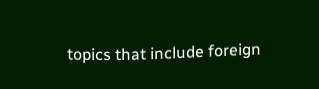topics that include foreign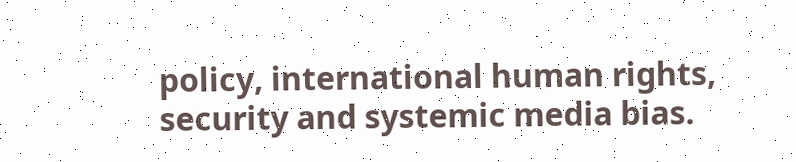policy, international human rights, security and systemic media bias.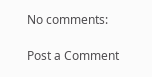No comments:

Post a Comment